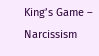King’s Game – Narcissism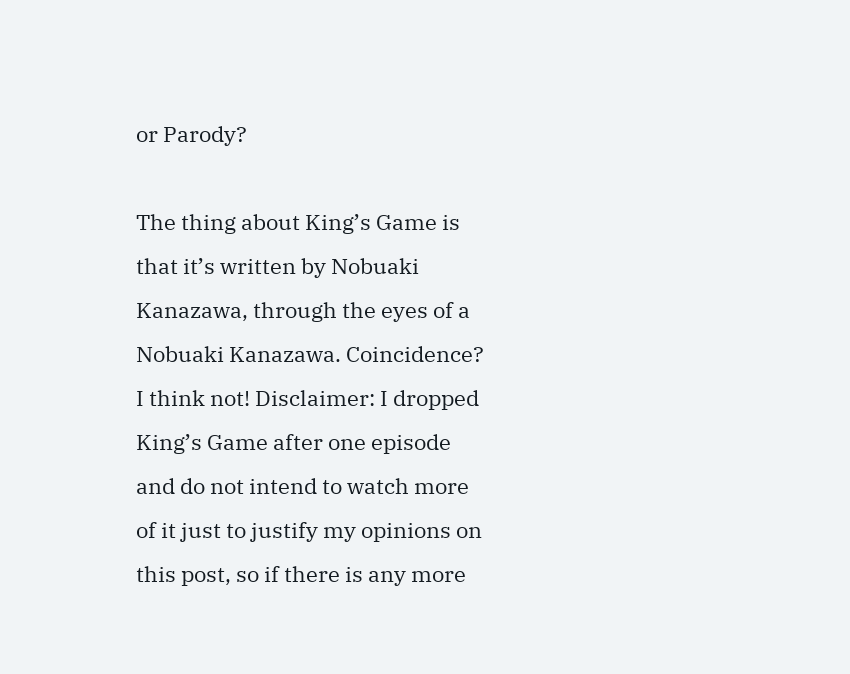or Parody?

The thing about King’s Game is that it’s written by Nobuaki Kanazawa, through the eyes of a Nobuaki Kanazawa. Coincidence? I think not! Disclaimer: I dropped King’s Game after one episode and do not intend to watch more of it just to justify my opinions on this post, so if there is any more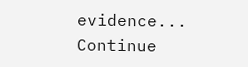evidence... Continue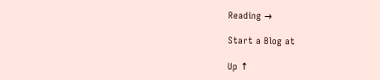Reading →

Start a Blog at

Up ↑